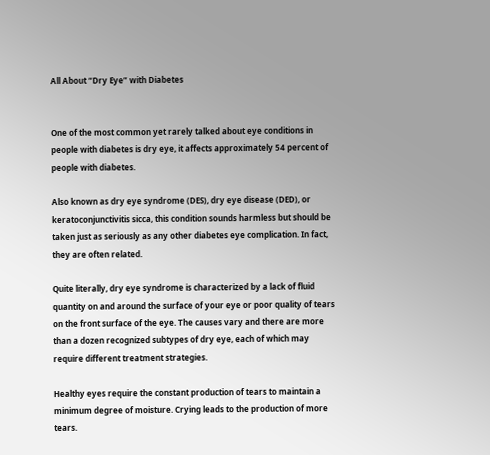All About “Dry Eye” with Diabetes


One of the most common yet rarely talked about eye conditions in people with diabetes is dry eye, it affects approximately 54 percent of people with diabetes.

Also known as dry eye syndrome (DES), dry eye disease (DED), or keratoconjunctivitis sicca, this condition sounds harmless but should be taken just as seriously as any other diabetes eye complication. In fact, they are often related.

Quite literally, dry eye syndrome is characterized by a lack of fluid quantity on and around the surface of your eye or poor quality of tears on the front surface of the eye. The causes vary and there are more than a dozen recognized subtypes of dry eye, each of which may require different treatment strategies.

Healthy eyes require the constant production of tears to maintain a minimum degree of moisture. Crying leads to the production of more tears.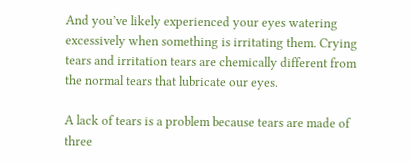And you’ve likely experienced your eyes watering excessively when something is irritating them. Crying tears and irritation tears are chemically different from the normal tears that lubricate our eyes.

A lack of tears is a problem because tears are made of three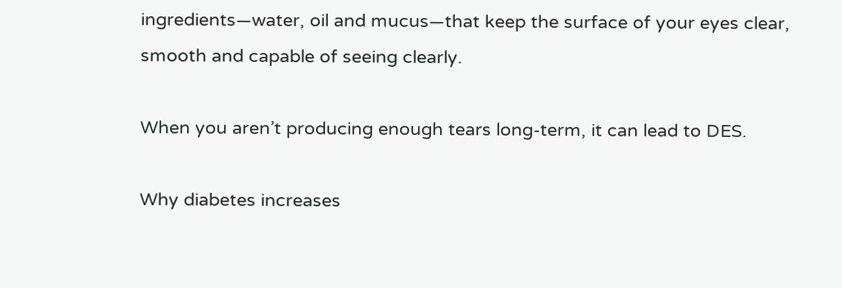ingredients—water, oil and mucus—that keep the surface of your eyes clear, smooth and capable of seeing clearly.

When you aren’t producing enough tears long-term, it can lead to DES.

Why diabetes increases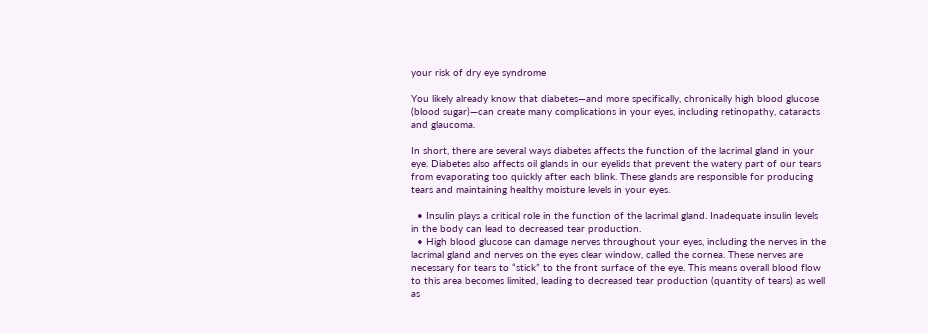your risk of dry eye syndrome

You likely already know that diabetes—and more specifically, chronically high blood glucose (blood sugar)—can create many complications in your eyes, including retinopathy, cataracts and glaucoma.

In short, there are several ways diabetes affects the function of the lacrimal gland in your eye. Diabetes also affects oil glands in our eyelids that prevent the watery part of our tears from evaporating too quickly after each blink. These glands are responsible for producing tears and maintaining healthy moisture levels in your eyes.

  • Insulin plays a critical role in the function of the lacrimal gland. Inadequate insulin levels in the body can lead to decreased tear production.
  • High blood glucose can damage nerves throughout your eyes, including the nerves in the lacrimal gland and nerves on the eyes clear window, called the cornea. These nerves are necessary for tears to “stick” to the front surface of the eye. This means overall blood flow to this area becomes limited, leading to decreased tear production (quantity of tears) as well as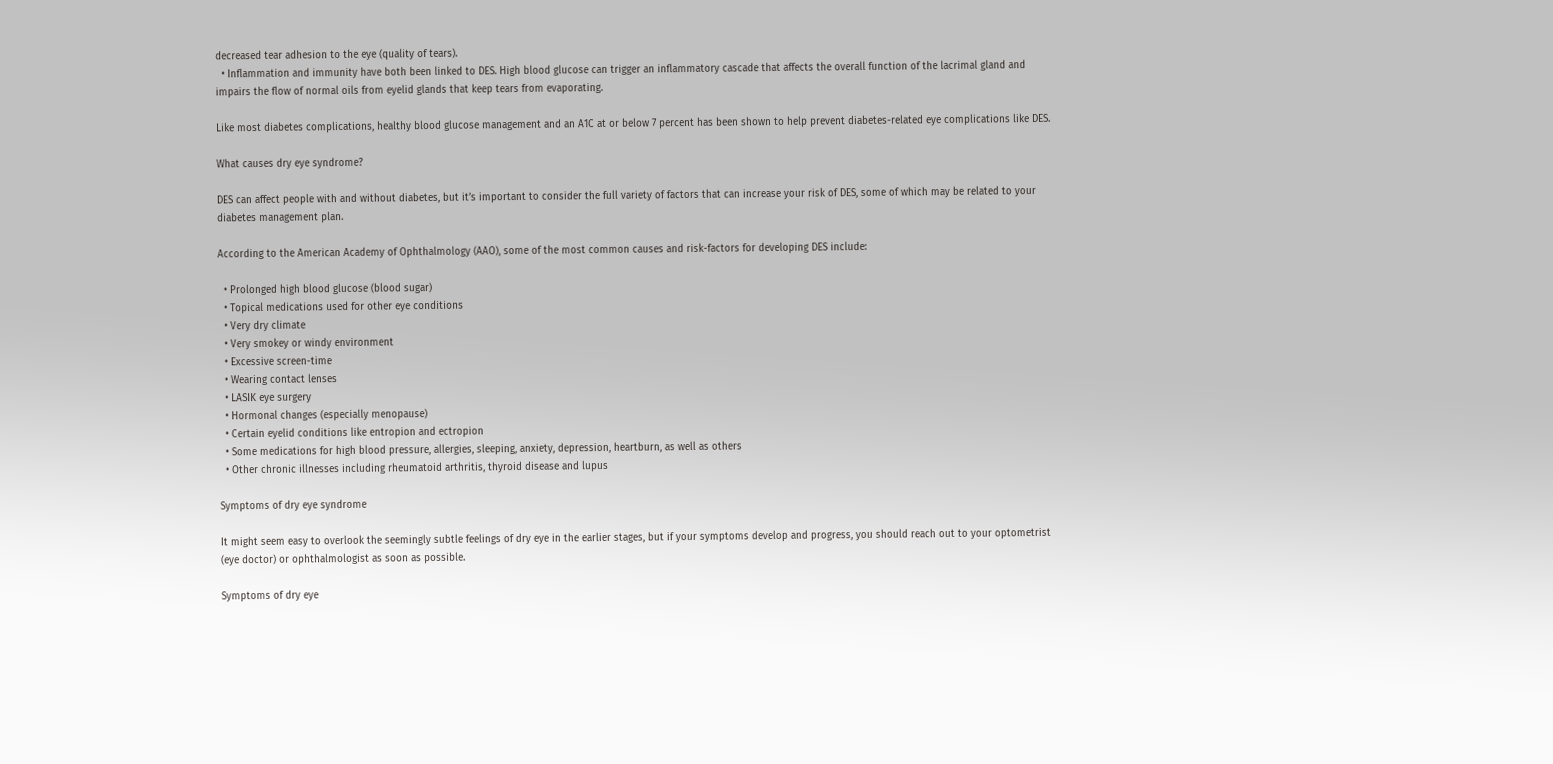decreased tear adhesion to the eye (quality of tears).
  • Inflammation and immunity have both been linked to DES. High blood glucose can trigger an inflammatory cascade that affects the overall function of the lacrimal gland and impairs the flow of normal oils from eyelid glands that keep tears from evaporating.

Like most diabetes complications, healthy blood glucose management and an A1C at or below 7 percent has been shown to help prevent diabetes-related eye complications like DES.

What causes dry eye syndrome?

DES can affect people with and without diabetes, but it’s important to consider the full variety of factors that can increase your risk of DES, some of which may be related to your diabetes management plan.

According to the American Academy of Ophthalmology (AAO), some of the most common causes and risk-factors for developing DES include:

  • Prolonged high blood glucose (blood sugar)
  • Topical medications used for other eye conditions
  • Very dry climate
  • Very smokey or windy environment
  • Excessive screen-time
  • Wearing contact lenses
  • LASIK eye surgery
  • Hormonal changes (especially menopause)
  • Certain eyelid conditions like entropion and ectropion
  • Some medications for high blood pressure, allergies, sleeping, anxiety, depression, heartburn, as well as others
  • Other chronic illnesses including rheumatoid arthritis, thyroid disease and lupus

Symptoms of dry eye syndrome

It might seem easy to overlook the seemingly subtle feelings of dry eye in the earlier stages, but if your symptoms develop and progress, you should reach out to your optometrist (eye doctor) or ophthalmologist as soon as possible.

Symptoms of dry eye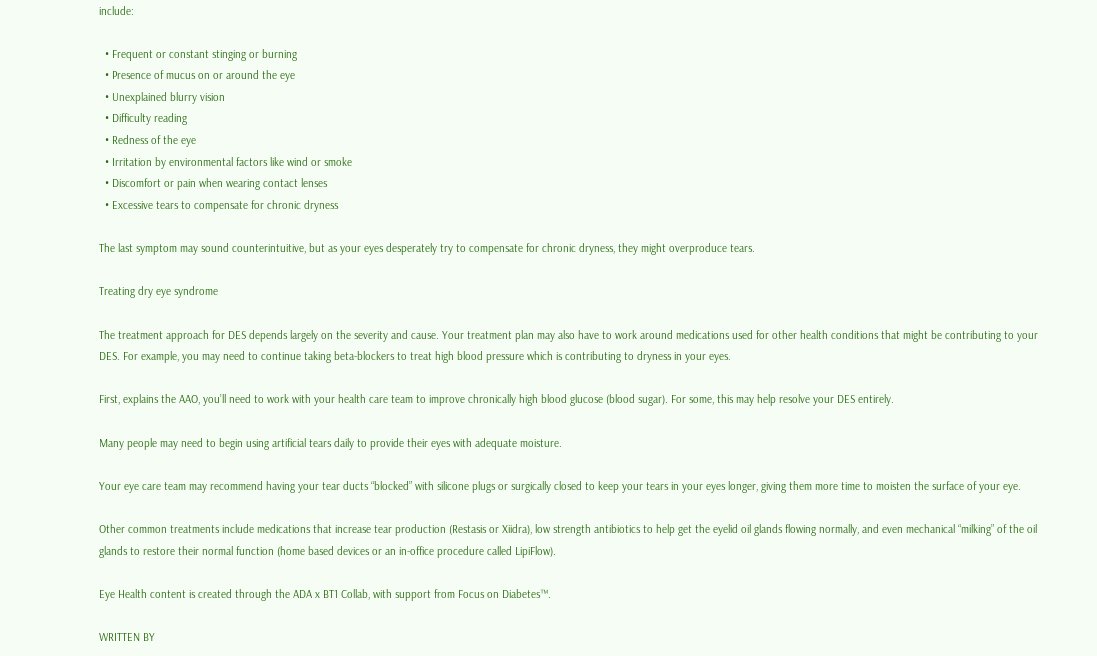include:

  • Frequent or constant stinging or burning
  • Presence of mucus on or around the eye
  • Unexplained blurry vision
  • Difficulty reading
  • Redness of the eye
  • Irritation by environmental factors like wind or smoke
  • Discomfort or pain when wearing contact lenses
  • Excessive tears to compensate for chronic dryness

The last symptom may sound counterintuitive, but as your eyes desperately try to compensate for chronic dryness, they might overproduce tears.

Treating dry eye syndrome

The treatment approach for DES depends largely on the severity and cause. Your treatment plan may also have to work around medications used for other health conditions that might be contributing to your DES. For example, you may need to continue taking beta-blockers to treat high blood pressure which is contributing to dryness in your eyes.

First, explains the AAO, you’ll need to work with your health care team to improve chronically high blood glucose (blood sugar). For some, this may help resolve your DES entirely.

Many people may need to begin using artificial tears daily to provide their eyes with adequate moisture.

Your eye care team may recommend having your tear ducts “blocked” with silicone plugs or surgically closed to keep your tears in your eyes longer, giving them more time to moisten the surface of your eye.

Other common treatments include medications that increase tear production (Restasis or Xiidra), low strength antibiotics to help get the eyelid oil glands flowing normally, and even mechanical “milking” of the oil glands to restore their normal function (home based devices or an in-office procedure called LipiFlow).

Eye Health content is created through the ADA x BT1 Collab, with support from Focus on Diabetes™.

WRITTEN BY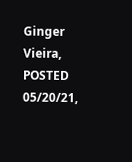Ginger Vieira, POSTED 05/20/21,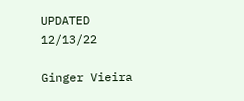UPDATED 12/13/22

Ginger Vieira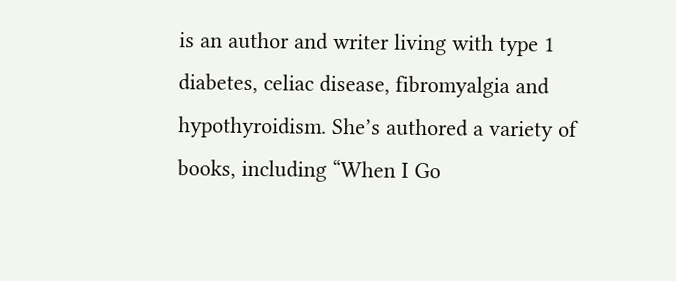is an author and writer living with type 1 diabetes, celiac disease, fibromyalgia and hypothyroidism. She’s authored a variety of books, including “When I Go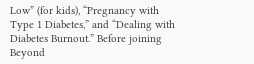Low” (for kids), “Pregnancy with Type 1 Diabetes,” and “Dealing with Diabetes Burnout.” Before joining Beyond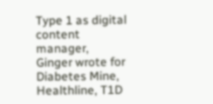Type 1 as digital content manager, Ginger wrote for Diabetes Mine, Healthline, T1D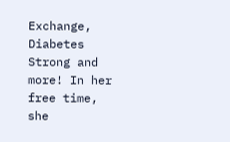Exchange, Diabetes Strong and more! In her free time, she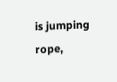is jumping rope,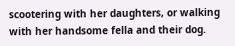scootering with her daughters, or walking with her handsome fella and their dog.